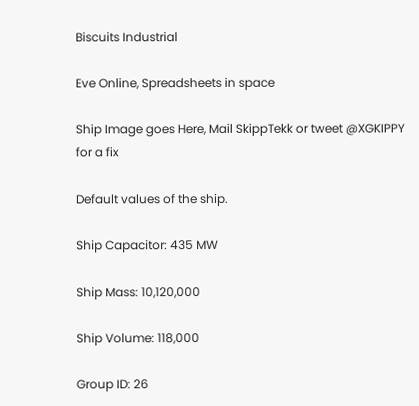Biscuits Industrial

Eve Online, Spreadsheets in space

Ship Image goes Here, Mail SkippTekk or tweet @XGKIPPY for a fix

Default values of the ship.

Ship Capacitor: 435 MW

Ship Mass: 10,120,000

Ship Volume: 118,000

Group ID: 26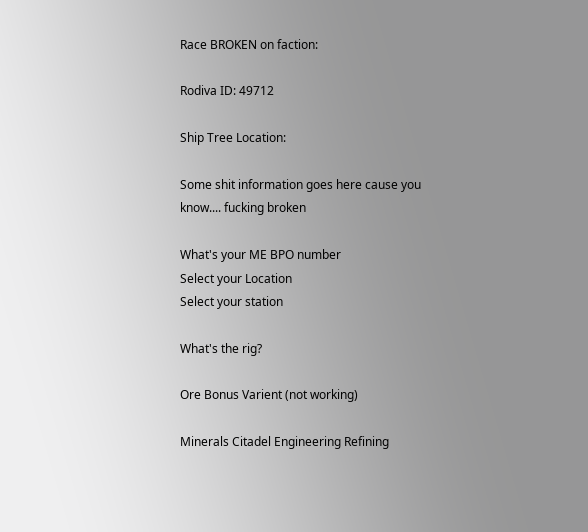Race BROKEN on faction:

Rodiva ID: 49712

Ship Tree Location:

Some shit information goes here cause you know.... fucking broken

What's your ME BPO number
Select your Location
Select your station

What's the rig?

Ore Bonus Varient (not working)

Minerals Citadel Engineering Refining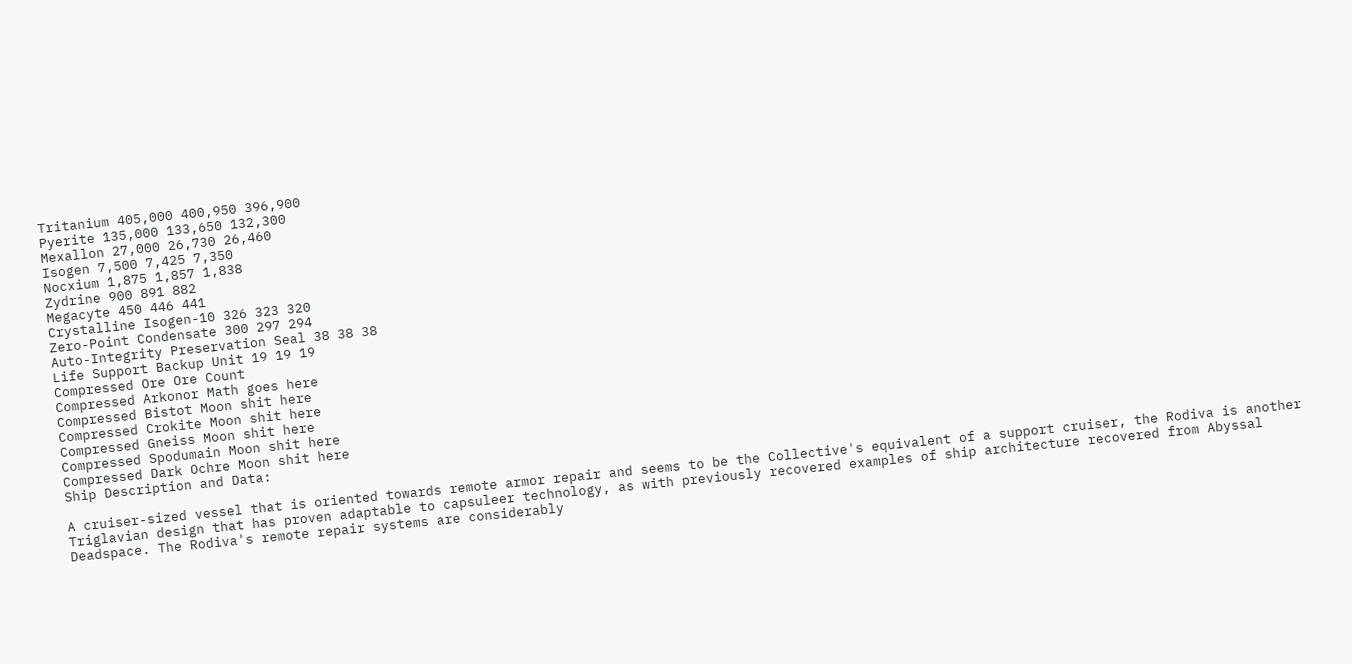Tritanium 405,000 400,950 396,900
Pyerite 135,000 133,650 132,300
Mexallon 27,000 26,730 26,460
Isogen 7,500 7,425 7,350
Nocxium 1,875 1,857 1,838
Zydrine 900 891 882
Megacyte 450 446 441
Crystalline Isogen-10 326 323 320
Zero-Point Condensate 300 297 294
Auto-Integrity Preservation Seal 38 38 38
Life Support Backup Unit 19 19 19
Compressed Ore Ore Count
Compressed Arkonor Math goes here
Compressed Bistot Moon shit here
Compressed Crokite Moon shit here
Compressed Gneiss Moon shit here
Compressed Spodumain Moon shit here
Compressed Dark Ochre Moon shit here
Ship Description and Data:

A cruiser-sized vessel that is oriented towards remote armor repair and seems to be the Collective's equivalent of a support cruiser, the Rodiva is another Triglavian design that has proven adaptable to capsuleer technology, as with previously recovered examples of ship architecture recovered from Abyssal Deadspace. The Rodiva's remote repair systems are considerably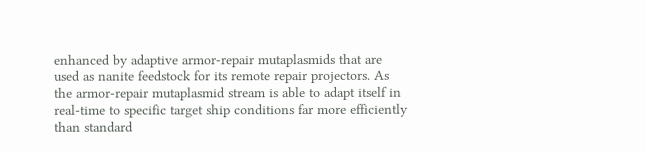enhanced by adaptive armor-repair mutaplasmids that are used as nanite feedstock for its remote repair projectors. As the armor-repair mutaplasmid stream is able to adapt itself in real-time to specific target ship conditions far more efficiently than standard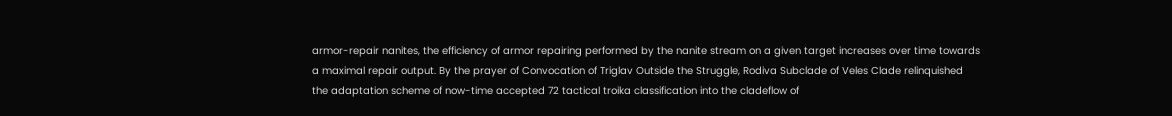armor-repair nanites, the efficiency of armor repairing performed by the nanite stream on a given target increases over time towards a maximal repair output. By the prayer of Convocation of Triglav Outside the Struggle, Rodiva Subclade of Veles Clade relinquished the adaptation scheme of now-time accepted 72 tactical troika classification into the cladeflow of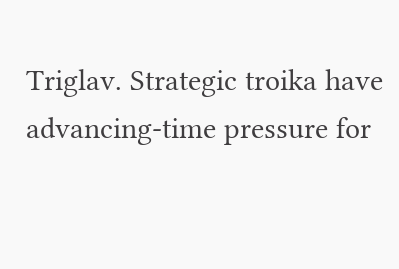Triglav. Strategic troika have advancing-time pressure for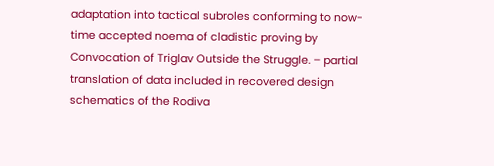adaptation into tactical subroles conforming to now-time accepted noema of cladistic proving by Convocation of Triglav Outside the Struggle. – partial translation of data included in recovered design schematics of the Rodiva